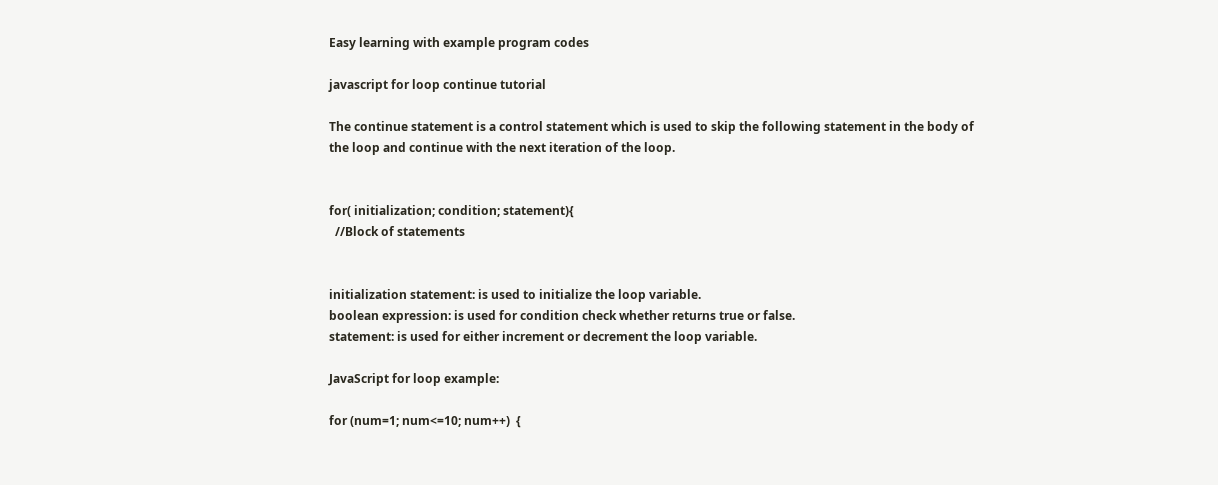Easy learning with example program codes

javascript for loop continue tutorial

The continue statement is a control statement which is used to skip the following statement in the body of the loop and continue with the next iteration of the loop.


for( initialization; condition; statement){
  //Block of statements


initialization statement: is used to initialize the loop variable.
boolean expression: is used for condition check whether returns true or false.
statement: is used for either increment or decrement the loop variable.

JavaScript for loop example:

for (num=1; num<=10; num++)  {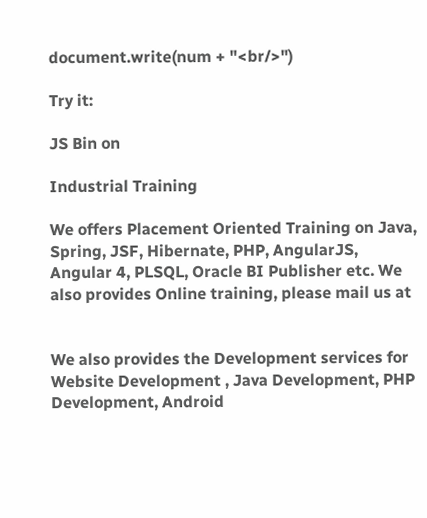document.write(num + "<br/>")

Try it:

JS Bin on

Industrial Training

We offers Placement Oriented Training on Java, Spring, JSF, Hibernate, PHP, AngularJS, Angular 4, PLSQL, Oracle BI Publisher etc. We also provides Online training, please mail us at


We also provides the Development services for Website Development , Java Development, PHP Development, Android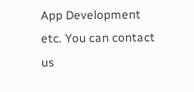App Development etc. You can contact us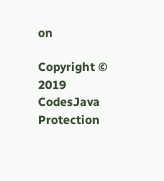on

Copyright © 2019 CodesJava Protection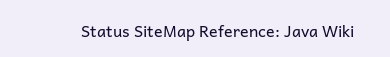Status SiteMap Reference: Java Wiki